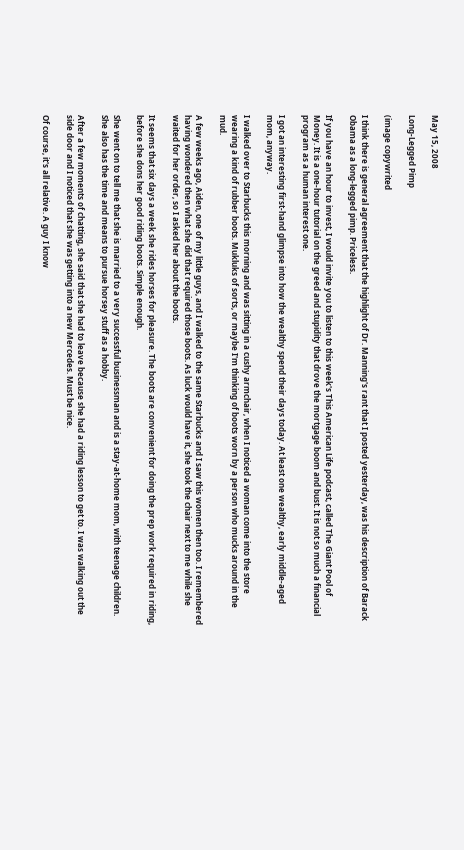May 15, 2008

Long-Legged Pimp

(image copywrited

I think there is general agreement that the highlight of Dr. Manning's rant that I posted yesterday, was his description of Barack Obama as a long-legged pimp. Priceless.

If you have an hour to invest, I would invite you to listen to this week's This American Life podcast, called The Giant Pool of Money. It is a one-hour tutorial on the greed and stupidity that drove the mortgage boom and bust. It is not so much a financial program as a human interest one.

I got an interesting first-hand glimpse into how the wealthy spend their days today. At least one wealthy, early middle-aged mom, anyway.

I walked over to Starbucks this morning and was sitting in a cushy armchair, when I noticed a woman come into the store wearing a kind of rubber boots. Mukluks of sorts, or maybe I'm thinking of boots worn by a person who mucks around in the mud.

A few weeks ago, Aiden, one of my little guys, and I walked to the same Starbucks and I saw this women then too. I remembered having wondered then what she did that required those boots. As luck would have it, she took the chair next to me while she waited for her order, so I asked her about the boots.

It seems that six days a week she rides horses for pleasure. The boots are convenient for doing the prep work required in riding, before she dons her good riding boots. Simple enough.

She went on to tell me that she is married to a very successful businessman and is a stay-at-home mom, with teenage children. She also has the time and means to pursue horsey stuff as a hobby.

After a few moments of chatting, she said that she had to leave because she had a riding lesson to get to. I was walking out the side door and I noticed that she was getting into a new Mercedes. Must be nice.

Of course, it's all relative. A guy I know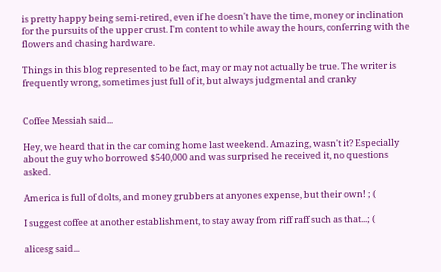is pretty happy being semi-retired, even if he doesn't have the time, money or inclination for the pursuits of the upper crust. I'm content to while away the hours, conferring with the flowers and chasing hardware.

Things in this blog represented to be fact, may or may not actually be true. The writer is frequently wrong, sometimes just full of it, but always judgmental and cranky


Coffee Messiah said...

Hey, we heard that in the car coming home last weekend. Amazing, wasn't it? Especially about the guy who borrowed $540,000 and was surprised he received it, no questions asked.

America is full of dolts, and money grubbers at anyones expense, but their own! ; (

I suggest coffee at another establishment, to stay away from riff raff such as that...; (

alicesg said...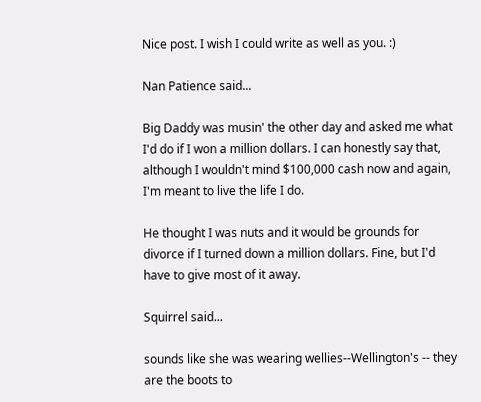Nice post. I wish I could write as well as you. :)

Nan Patience said...

Big Daddy was musin' the other day and asked me what I'd do if I won a million dollars. I can honestly say that, although I wouldn't mind $100,000 cash now and again, I'm meant to live the life I do.

He thought I was nuts and it would be grounds for divorce if I turned down a million dollars. Fine, but I'd have to give most of it away.

Squirrel said...

sounds like she was wearing wellies--Wellington's -- they are the boots to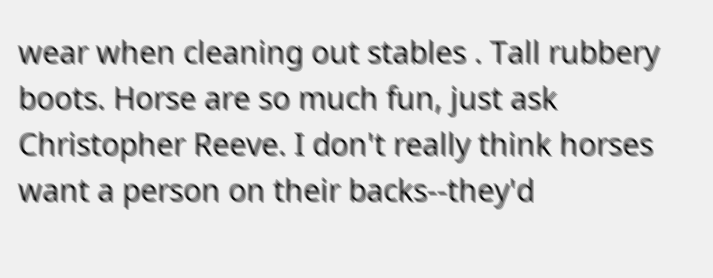wear when cleaning out stables . Tall rubbery boots. Horse are so much fun, just ask Christopher Reeve. I don't really think horses want a person on their backs--they'd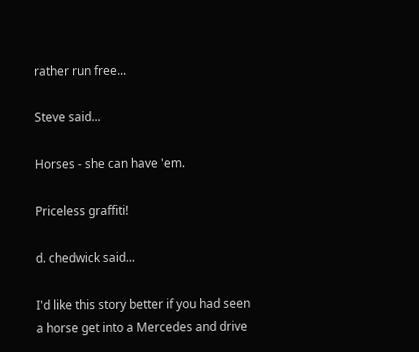rather run free...

Steve said...

Horses - she can have 'em.

Priceless graffiti!

d. chedwick said...

I'd like this story better if you had seen a horse get into a Mercedes and drive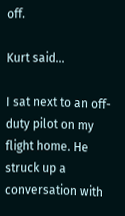off.

Kurt said...

I sat next to an off-duty pilot on my flight home. He struck up a conversation with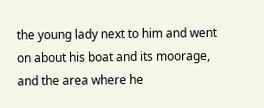the young lady next to him and went on about his boat and its moorage, and the area where he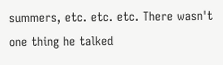summers, etc. etc. etc. There wasn't one thing he talked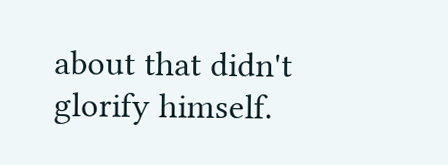about that didn't glorify himself.